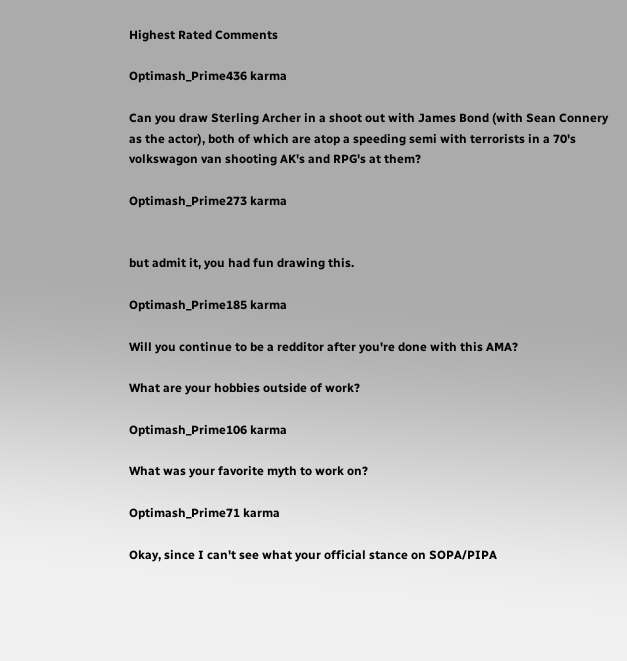Highest Rated Comments

Optimash_Prime436 karma

Can you draw Sterling Archer in a shoot out with James Bond (with Sean Connery as the actor), both of which are atop a speeding semi with terrorists in a 70's volkswagon van shooting AK's and RPG's at them?

Optimash_Prime273 karma


but admit it, you had fun drawing this.

Optimash_Prime185 karma

Will you continue to be a redditor after you're done with this AMA?

What are your hobbies outside of work?

Optimash_Prime106 karma

What was your favorite myth to work on?

Optimash_Prime71 karma

Okay, since I can't see what your official stance on SOPA/PIPA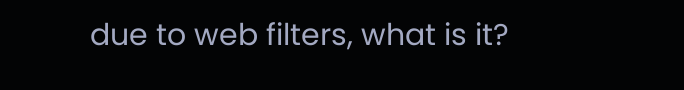due to web filters, what is it?